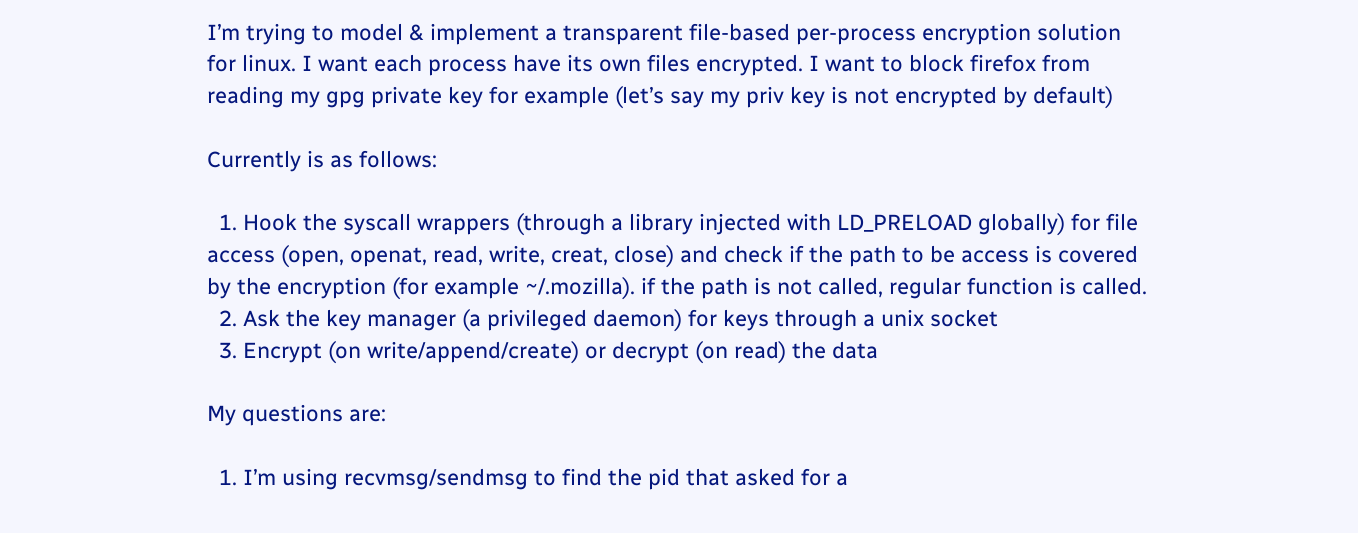I’m trying to model & implement a transparent file-based per-process encryption solution for linux. I want each process have its own files encrypted. I want to block firefox from reading my gpg private key for example (let’s say my priv key is not encrypted by default)

Currently is as follows:

  1. Hook the syscall wrappers (through a library injected with LD_PRELOAD globally) for file access (open, openat, read, write, creat, close) and check if the path to be access is covered by the encryption (for example ~/.mozilla). if the path is not called, regular function is called.
  2. Ask the key manager (a privileged daemon) for keys through a unix socket
  3. Encrypt (on write/append/create) or decrypt (on read) the data

My questions are:

  1. I’m using recvmsg/sendmsg to find the pid that asked for a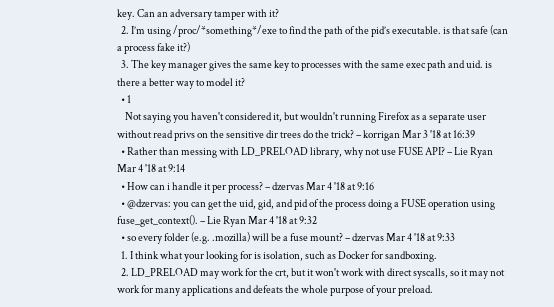key. Can an adversary tamper with it?
  2. I’m using /proc/*something*/exe to find the path of the pid’s executable. is that safe (can a process fake it?)
  3. The key manager gives the same key to processes with the same exec path and uid. is there a better way to model it?
  • 1
    Not saying you haven't considered it, but wouldn't running Firefox as a separate user without read privs on the sensitive dir trees do the trick? – korrigan Mar 3 '18 at 16:39
  • Rather than messing with LD_PRELOAD library, why not use FUSE API? – Lie Ryan Mar 4 '18 at 9:14
  • How can i handle it per process? – dzervas Mar 4 '18 at 9:16
  • @dzervas: you can get the uid, gid, and pid of the process doing a FUSE operation using fuse_get_context(). – Lie Ryan Mar 4 '18 at 9:32
  • so every folder (e.g. .mozilla) will be a fuse mount? – dzervas Mar 4 '18 at 9:33
  1. I think what your looking for is isolation, such as Docker for sandboxing.
  2. LD_PRELOAD may work for the crt, but it won't work with direct syscalls, so it may not work for many applications and defeats the whole purpose of your preload.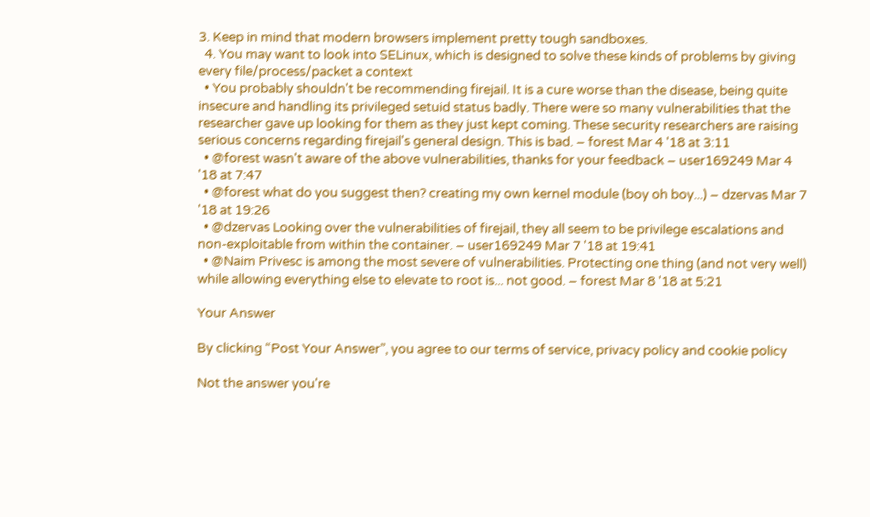3. Keep in mind that modern browsers implement pretty tough sandboxes.
  4. You may want to look into SELinux, which is designed to solve these kinds of problems by giving every file/process/packet a context
  • You probably shouldn't be recommending firejail. It is a cure worse than the disease, being quite insecure and handling its privileged setuid status badly. There were so many vulnerabilities that the researcher gave up looking for them as they just kept coming. These security researchers are raising serious concerns regarding firejail's general design. This is bad. – forest Mar 4 '18 at 3:11
  • @forest wasn't aware of the above vulnerabilities, thanks for your feedback – user169249 Mar 4 '18 at 7:47
  • @forest what do you suggest then? creating my own kernel module (boy oh boy...) – dzervas Mar 7 '18 at 19:26
  • @dzervas Looking over the vulnerabilities of firejail, they all seem to be privilege escalations and non-exploitable from within the container. – user169249 Mar 7 '18 at 19:41
  • @Naim Privesc is among the most severe of vulnerabilities. Protecting one thing (and not very well) while allowing everything else to elevate to root is... not good. – forest Mar 8 '18 at 5:21

Your Answer

By clicking “Post Your Answer”, you agree to our terms of service, privacy policy and cookie policy

Not the answer you're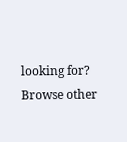looking for? Browse other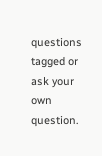questions tagged or ask your own question.